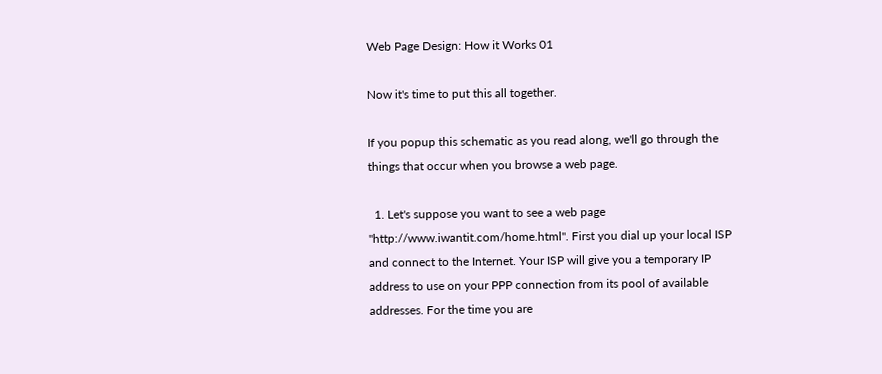Web Page Design: How it Works 01

Now it's time to put this all together.

If you popup this schematic as you read along, we'll go through the things that occur when you browse a web page.

  1. Let's suppose you want to see a web page "http://www.iwantit.com/home.html". First you dial up your local ISP and connect to the Internet. Your ISP will give you a temporary IP address to use on your PPP connection from its pool of available addresses. For the time you are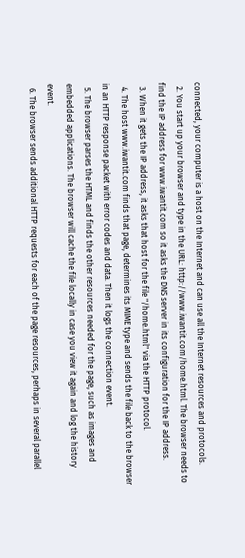connected, your computer is a host on the Internet and can use all the Internet resources and protocols.
  2. You start up your browser and type in the URL: http://www.iwantit.com/home.html. The browser needs to find the IP address for www.iwantit.com so it asks the DNS server in its configuration for the IP address.
  3. When it gets the IP address, it asks that host for the file "/home.html" via the HTTP protocol.
  4. The host www.iwantit.com finds that page, determines its MIME type and sends the file back to the browser in an HTTP response packet with error codes and data. Then it logs the connection event.
  5. The browser parses the HTML and finds the other resources needed for the page, such as images and embedded applications. The browser will cache the file locally in case you view it again and log the history event.
  6. The browser sends additional HTTP requests for each of the page resources, perhaps in several parallel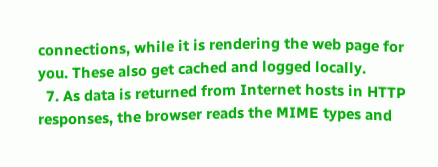connections, while it is rendering the web page for you. These also get cached and logged locally.
  7. As data is returned from Internet hosts in HTTP responses, the browser reads the MIME types and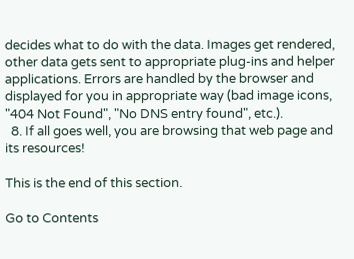decides what to do with the data. Images get rendered, other data gets sent to appropriate plug-ins and helper applications. Errors are handled by the browser and displayed for you in appropriate way (bad image icons, "404 Not Found", "No DNS entry found", etc.).
  8. If all goes well, you are browsing that web page and its resources!

This is the end of this section.

Go to Contents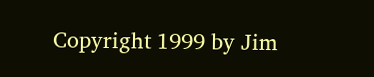Copyright 1999 by Jim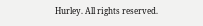Hurley. All rights reserved.